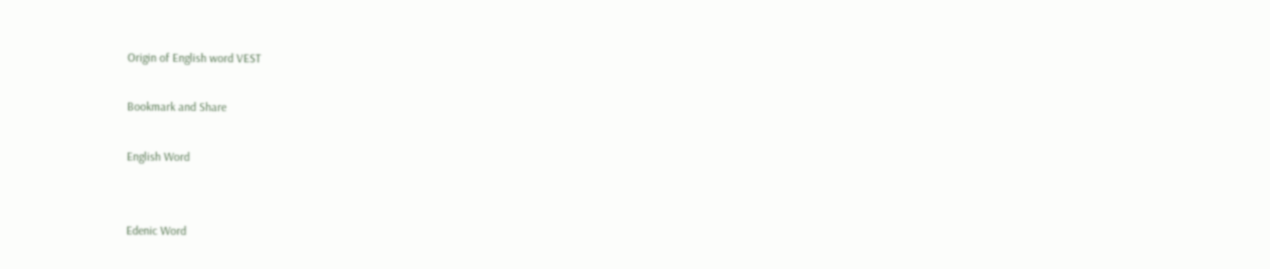Origin of English word VEST

Bookmark and Share

English Word


Edenic Word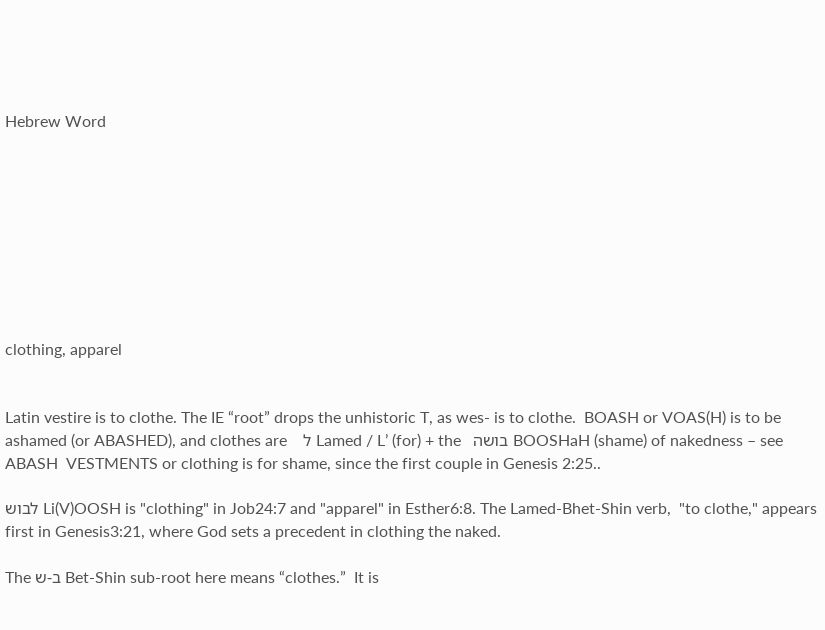Hebrew Word









clothing, apparel


Latin vestire is to clothe. The IE “root” drops the unhistoric T, as wes- is to clothe.  BOASH or VOAS(H) is to be ashamed (or ABASHED), and clothes are    ל Lamed / L’ (for) + the   בושה BOOSHaH (shame) of nakedness – see   ABASH  VESTMENTS or clothing is for shame, since the first couple in Genesis 2:25..

לבוש Li(V)OOSH is "clothing" in Job24:7 and "apparel" in Esther6:8. The Lamed-Bhet-Shin verb,  "to clothe," appears first in Genesis3:21, where God sets a precedent in clothing the naked.

The ב-ש Bet-Shin sub-root here means “clothes.”  It is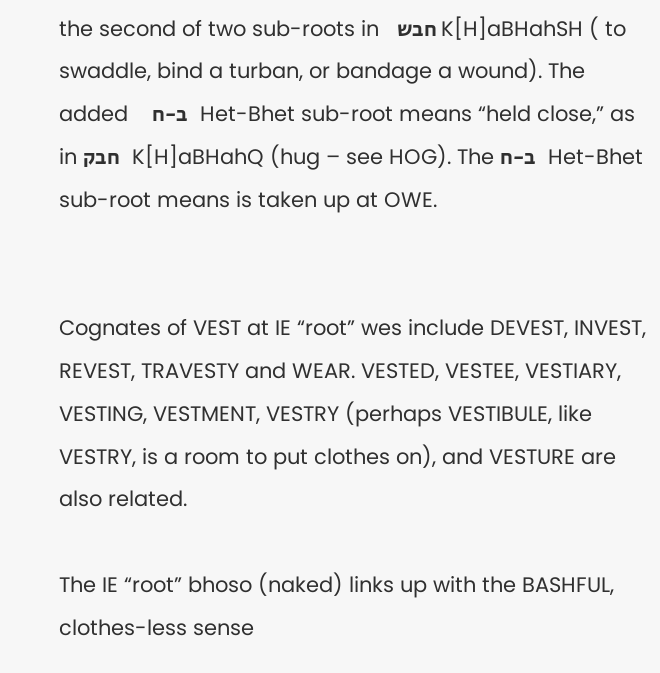the second of two sub-roots in   חבש K[H]aBHahSH ( to swaddle, bind a turban, or bandage a wound). The added    ב-ח   Het-Bhet sub-root means “held close,” as in חבק   K[H]aBHahQ (hug – see HOG). The ב-ח   Het-Bhet sub-root means is taken up at OWE.


Cognates of VEST at IE “root” wes include DEVEST, INVEST, REVEST, TRAVESTY and WEAR. VESTED, VESTEE, VESTIARY, VESTING, VESTMENT, VESTRY (perhaps VESTIBULE, like VESTRY, is a room to put clothes on), and VESTURE are also related.

The IE “root” bhoso (naked) links up with the BASHFUL, clothes-less sense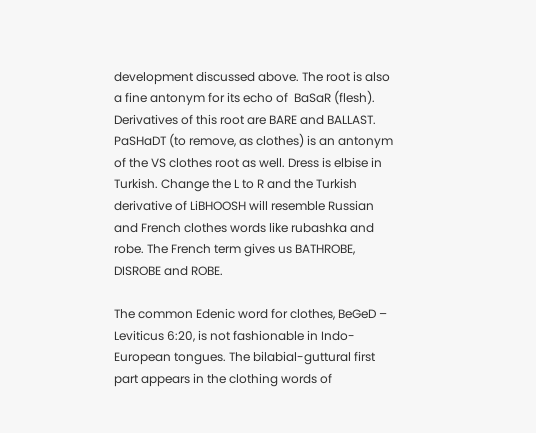development discussed above. The root is also a fine antonym for its echo of  BaSaR (flesh). Derivatives of this root are BARE and BALLAST.  PaSHaDT (to remove, as clothes) is an antonym of the VS clothes root as well. Dress is elbise in Turkish. Change the L to R and the Turkish derivative of LiBHOOSH will resemble Russian and French clothes words like rubashka and robe. The French term gives us BATHROBE, DISROBE and ROBE.

The common Edenic word for clothes, BeGeD – Leviticus 6:20, is not fashionable in Indo-European tongues. The bilabial-guttural first part appears in the clothing words of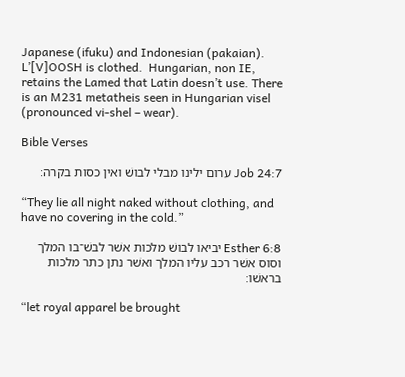Japanese (ifuku) and Indonesian (pakaian).    L’[V]OOSH is clothed.  Hungarian, non IE, retains the Lamed that Latin doesn’t use. There is an M231 metatheis seen in Hungarian visel (pronounced vi-shel – wear).

Bible Verses

Job 24:7 ערום ילינו מבלי לבושׁ ואין כסות בקרה׃

“They lie all night naked without clothing, and have no covering in the cold.”

Esther 6:8 יביאו לבושׁ מלכות אשׁר לבשׁ־בו המלך וסוס אשׁר רכב עליו המלך ואשׁר נתן כתר מלכות בראשׁו׃

“let royal apparel be brought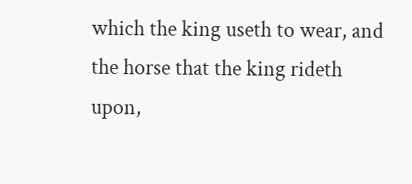which the king useth to wear, and the horse that the king rideth upon,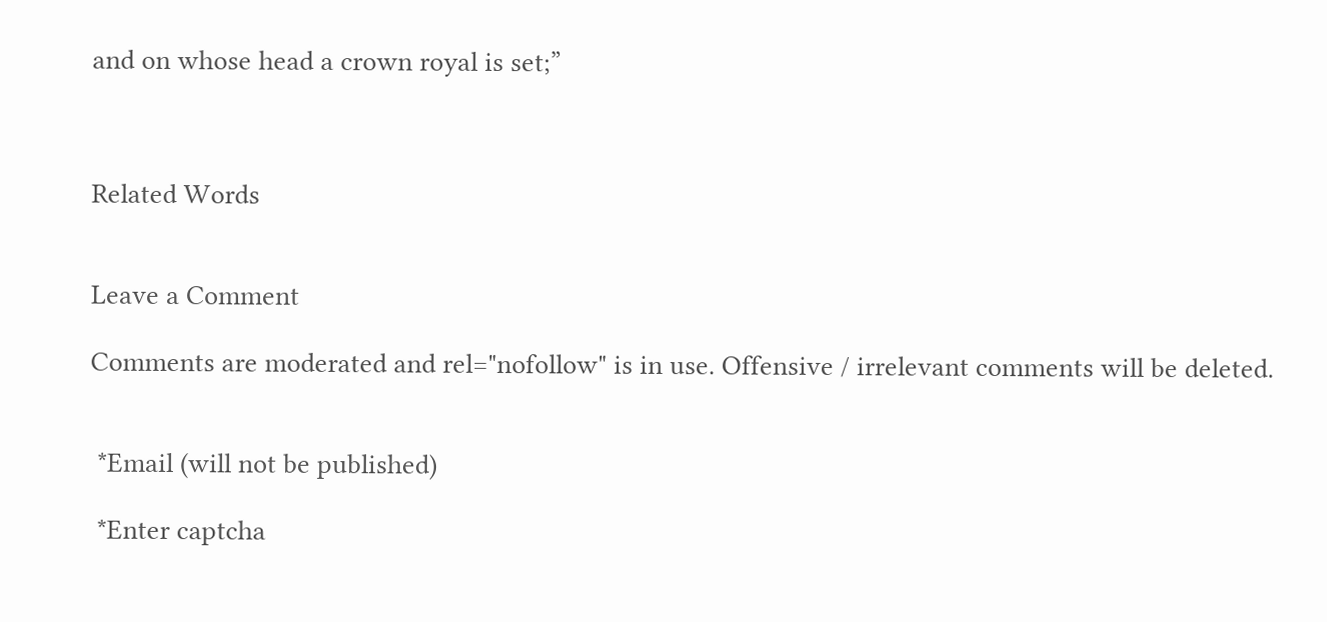and on whose head a crown royal is set;”



Related Words


Leave a Comment

Comments are moderated and rel="nofollow" is in use. Offensive / irrelevant comments will be deleted.


 *Email (will not be published)

 *Enter captcha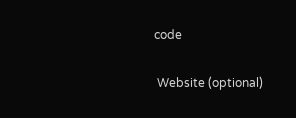code

 Website (optional)